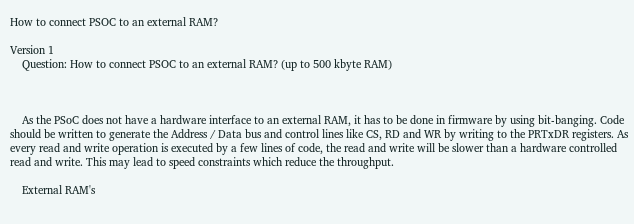How to connect PSOC to an external RAM?

Version 1
    Question: How to connect PSOC to an external RAM? (up to 500 kbyte RAM)



    As the PSoC does not have a hardware interface to an external RAM, it has to be done in firmware by using bit-banging. Code should be written to generate the Address / Data bus and control lines like CS, RD and WR by writing to the PRTxDR registers. As every read and write operation is executed by a few lines of code, the read and write will be slower than a hardware controlled read and write. This may lead to speed constraints which reduce the throughput.

    External RAM's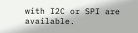with I2C or SPI are available.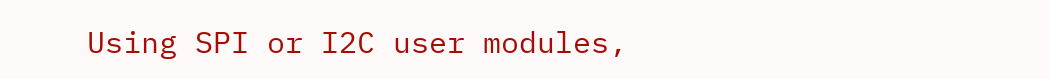Using SPI or I2C user modules,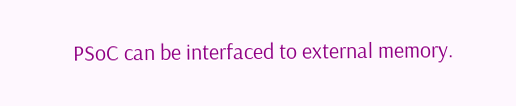PSoC can be interfaced to external memory.